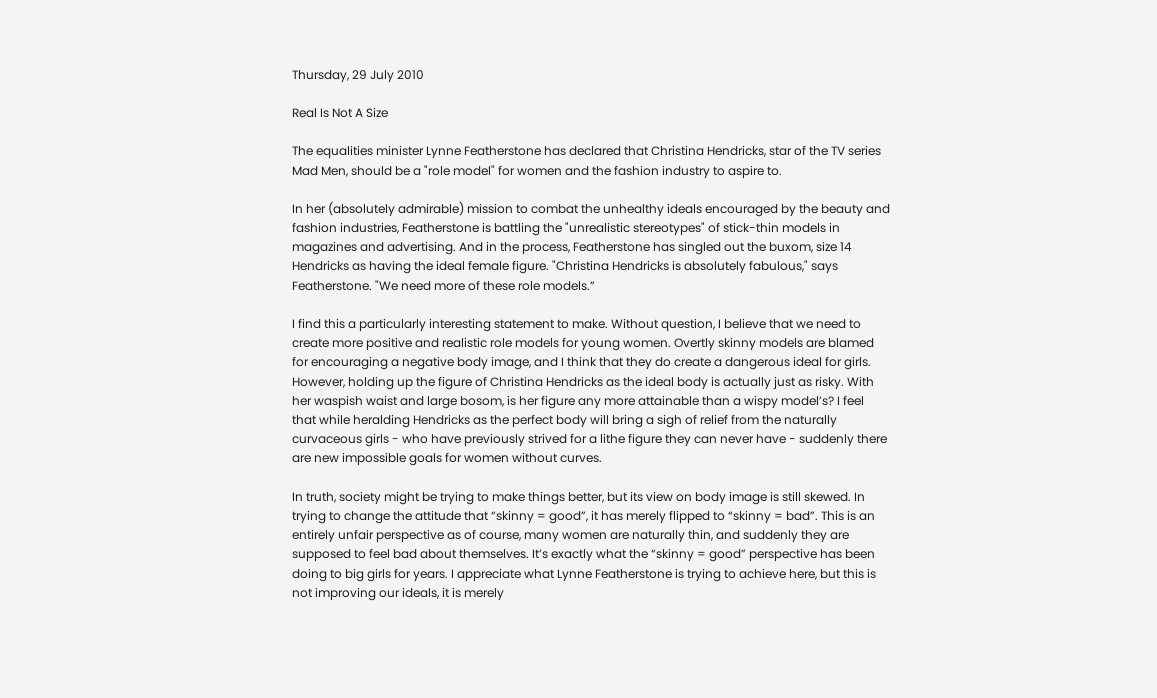Thursday, 29 July 2010

Real Is Not A Size

The equalities minister Lynne Featherstone has declared that Christina Hendricks, star of the TV series Mad Men, should be a "role model" for women and the fashion industry to aspire to.

In her (absolutely admirable) mission to combat the unhealthy ideals encouraged by the beauty and fashion industries, Featherstone is battling the "unrealistic stereotypes" of stick-thin models in magazines and advertising. And in the process, Featherstone has singled out the buxom, size 14 Hendricks as having the ideal female figure. "Christina Hendricks is absolutely fabulous," says Featherstone. "We need more of these role models.”

I find this a particularly interesting statement to make. Without question, I believe that we need to create more positive and realistic role models for young women. Overtly skinny models are blamed for encouraging a negative body image, and I think that they do create a dangerous ideal for girls. However, holding up the figure of Christina Hendricks as the ideal body is actually just as risky. With her waspish waist and large bosom, is her figure any more attainable than a wispy model’s? I feel that while heralding Hendricks as the perfect body will bring a sigh of relief from the naturally curvaceous girls - who have previously strived for a lithe figure they can never have - suddenly there are new impossible goals for women without curves.

In truth, society might be trying to make things better, but its view on body image is still skewed. In trying to change the attitude that “skinny = good”, it has merely flipped to “skinny = bad”. This is an entirely unfair perspective as of course, many women are naturally thin, and suddenly they are supposed to feel bad about themselves. It’s exactly what the “skinny = good” perspective has been doing to big girls for years. I appreciate what Lynne Featherstone is trying to achieve here, but this is not improving our ideals, it is merely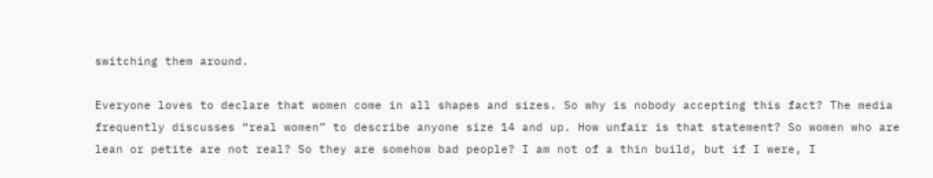switching them around.

Everyone loves to declare that women come in all shapes and sizes. So why is nobody accepting this fact? The media frequently discusses “real women” to describe anyone size 14 and up. How unfair is that statement? So women who are lean or petite are not real? So they are somehow bad people? I am not of a thin build, but if I were, I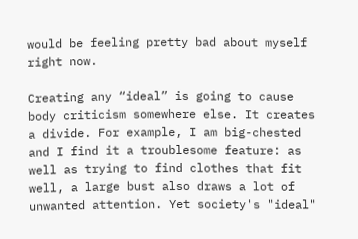would be feeling pretty bad about myself right now.

Creating any “ideal” is going to cause body criticism somewhere else. It creates a divide. For example, I am big-chested and I find it a troublesome feature: as well as trying to find clothes that fit well, a large bust also draws a lot of unwanted attention. Yet society's "ideal"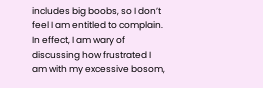includes big boobs, so I don’t feel I am entitled to complain. In effect, I am wary of discussing how frustrated I am with my excessive bosom,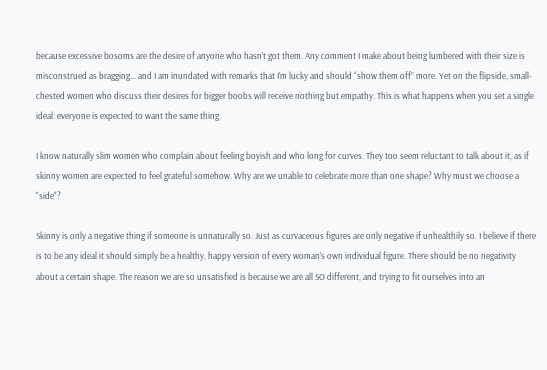because excessive bosoms are the desire of anyone who hasn’t got them. Any comment I make about being lumbered with their size is misconstrued as bragging... and I am inundated with remarks that I’m lucky and should “show them off” more. Yet on the flipside, small-chested women who discuss their desires for bigger boobs will receive nothing but empathy. This is what happens when you set a single ideal: everyone is expected to want the same thing.

I know naturally slim women who complain about feeling boyish and who long for curves. They too seem reluctant to talk about it, as if skinny women are expected to feel grateful somehow. Why are we unable to celebrate more than one shape? Why must we choose a "side"?

Skinny is only a negative thing if someone is unnaturally so. Just as curvaceous figures are only negative if unhealthily so. I believe if there is to be any ideal it should simply be a healthy, happy version of every woman’s own individual figure. There should be no negativity about a certain shape. The reason we are so unsatisfied is because we are all SO different, and trying to fit ourselves into an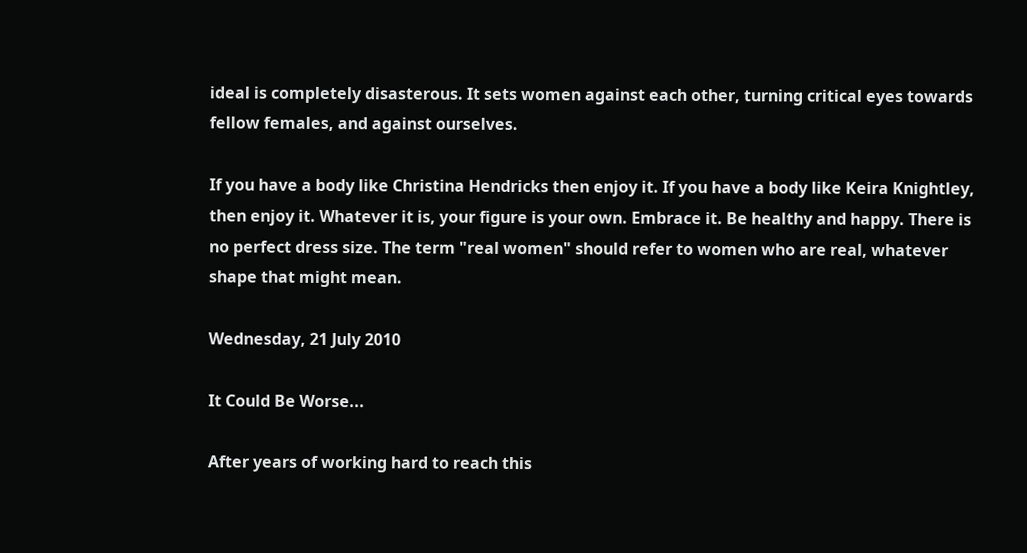ideal is completely disasterous. It sets women against each other, turning critical eyes towards fellow females, and against ourselves.

If you have a body like Christina Hendricks then enjoy it. If you have a body like Keira Knightley, then enjoy it. Whatever it is, your figure is your own. Embrace it. Be healthy and happy. There is no perfect dress size. The term "real women" should refer to women who are real, whatever shape that might mean.

Wednesday, 21 July 2010

It Could Be Worse...

After years of working hard to reach this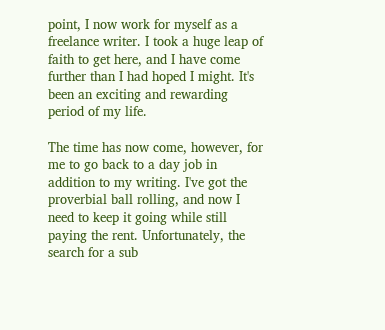point, I now work for myself as a freelance writer. I took a huge leap of faith to get here, and I have come further than I had hoped I might. It's been an exciting and rewarding period of my life.

The time has now come, however, for me to go back to a day job in addition to my writing. I've got the proverbial ball rolling, and now I need to keep it going while still paying the rent. Unfortunately, the search for a sub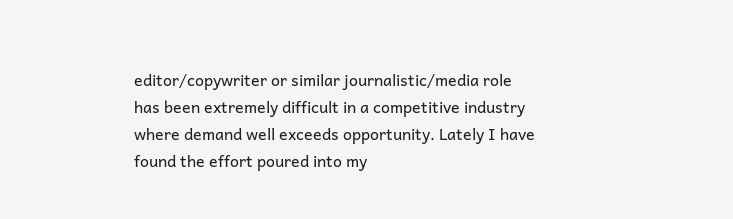editor/copywriter or similar journalistic/media role has been extremely difficult in a competitive industry where demand well exceeds opportunity. Lately I have found the effort poured into my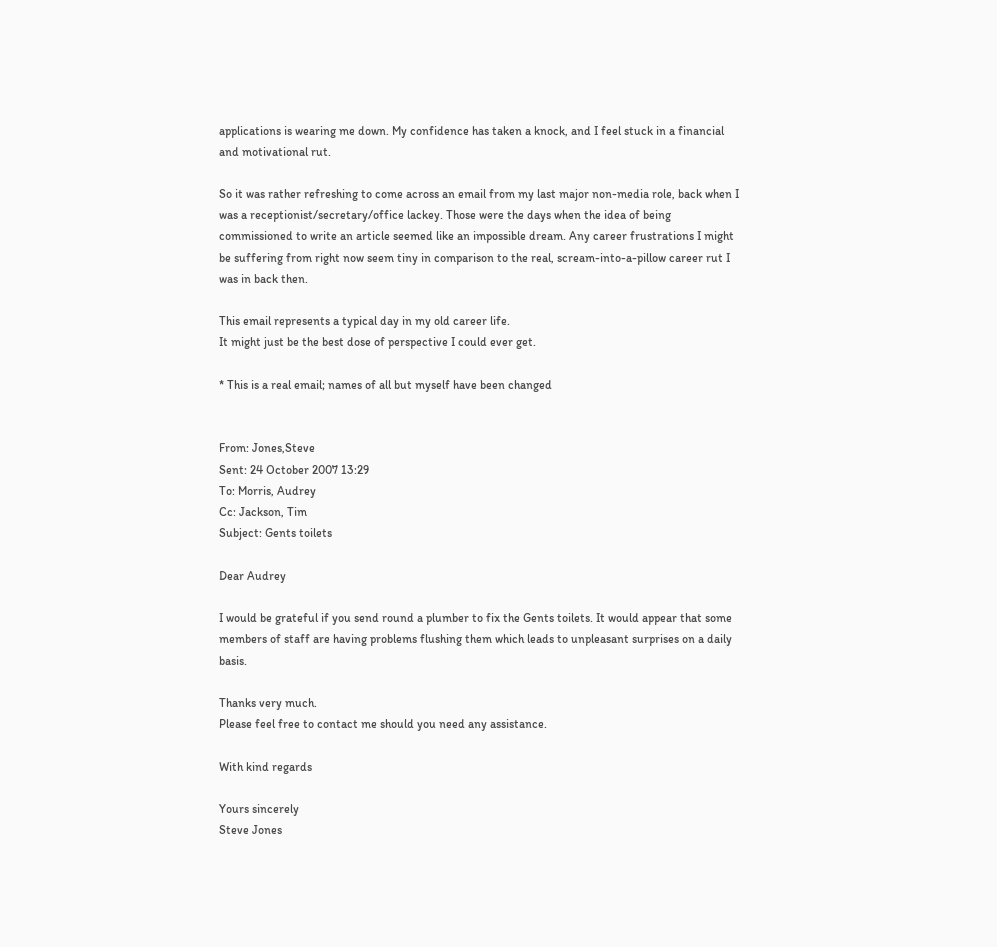applications is wearing me down. My confidence has taken a knock, and I feel stuck in a financial and motivational rut.

So it was rather refreshing to come across an email from my last major non-media role, back when I was a receptionist/secretary/office lackey. Those were the days when the idea of being commissioned to write an article seemed like an impossible dream. Any career frustrations I might be suffering from right now seem tiny in comparison to the real, scream-into-a-pillow career rut I was in back then.

This email represents a typical day in my old career life.
It might just be the best dose of perspective I could ever get.

* This is a real email; names of all but myself have been changed


From: Jones,Steve
Sent: 24 October 2007 13:29
To: Morris, Audrey
Cc: Jackson, Tim
Subject: Gents toilets

Dear Audrey

I would be grateful if you send round a plumber to fix the Gents toilets. It would appear that some members of staff are having problems flushing them which leads to unpleasant surprises on a daily basis.

Thanks very much.
Please feel free to contact me should you need any assistance.

With kind regards

Yours sincerely
Steve Jones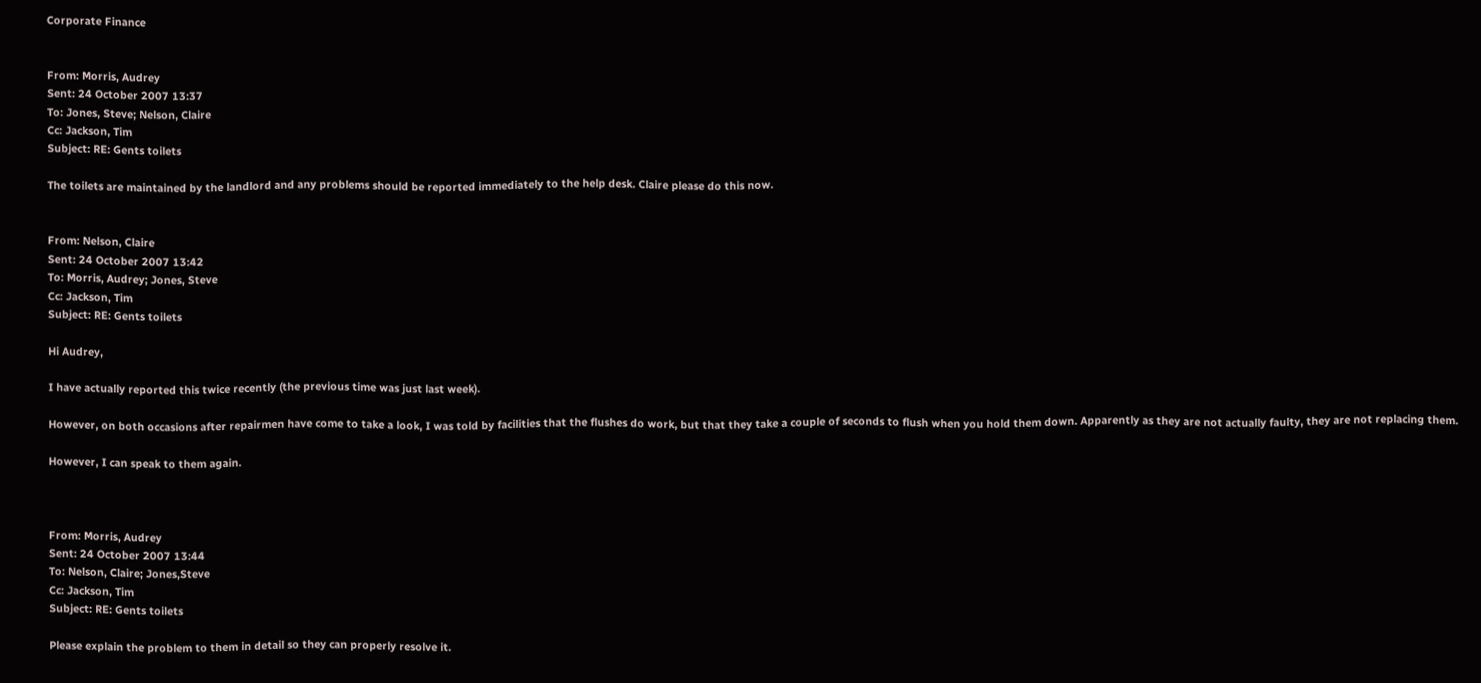Corporate Finance


From: Morris, Audrey
Sent: 24 October 2007 13:37
To: Jones, Steve; Nelson, Claire
Cc: Jackson, Tim
Subject: RE: Gents toilets

The toilets are maintained by the landlord and any problems should be reported immediately to the help desk. Claire please do this now.


From: Nelson, Claire
Sent: 24 October 2007 13:42
To: Morris, Audrey; Jones, Steve
Cc: Jackson, Tim
Subject: RE: Gents toilets

Hi Audrey,

I have actually reported this twice recently (the previous time was just last week).

However, on both occasions after repairmen have come to take a look, I was told by facilities that the flushes do work, but that they take a couple of seconds to flush when you hold them down. Apparently as they are not actually faulty, they are not replacing them.

However, I can speak to them again.



From: Morris, Audrey
Sent: 24 October 2007 13:44
To: Nelson, Claire; Jones,Steve
Cc: Jackson, Tim
Subject: RE: Gents toilets

Please explain the problem to them in detail so they can properly resolve it.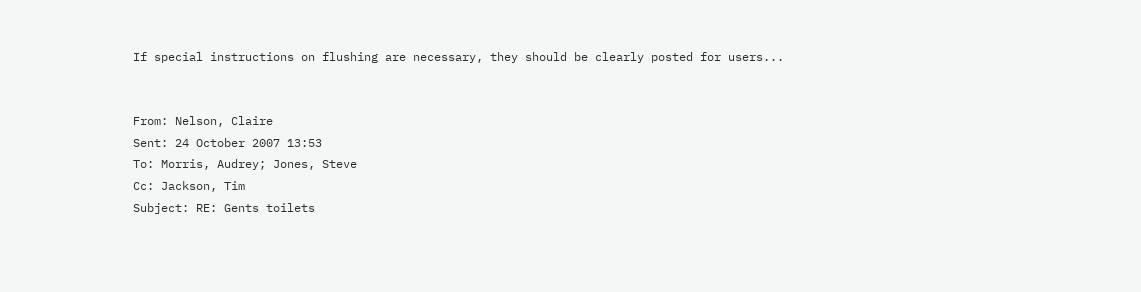If special instructions on flushing are necessary, they should be clearly posted for users...


From: Nelson, Claire
Sent: 24 October 2007 13:53
To: Morris, Audrey; Jones, Steve
Cc: Jackson, Tim
Subject: RE: Gents toilets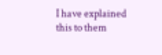I have explained this to them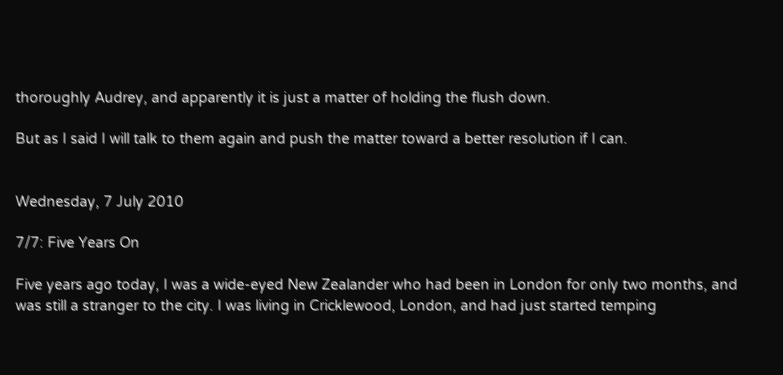thoroughly Audrey, and apparently it is just a matter of holding the flush down.

But as I said I will talk to them again and push the matter toward a better resolution if I can.


Wednesday, 7 July 2010

7/7: Five Years On

Five years ago today, I was a wide-eyed New Zealander who had been in London for only two months, and was still a stranger to the city. I was living in Cricklewood, London, and had just started temping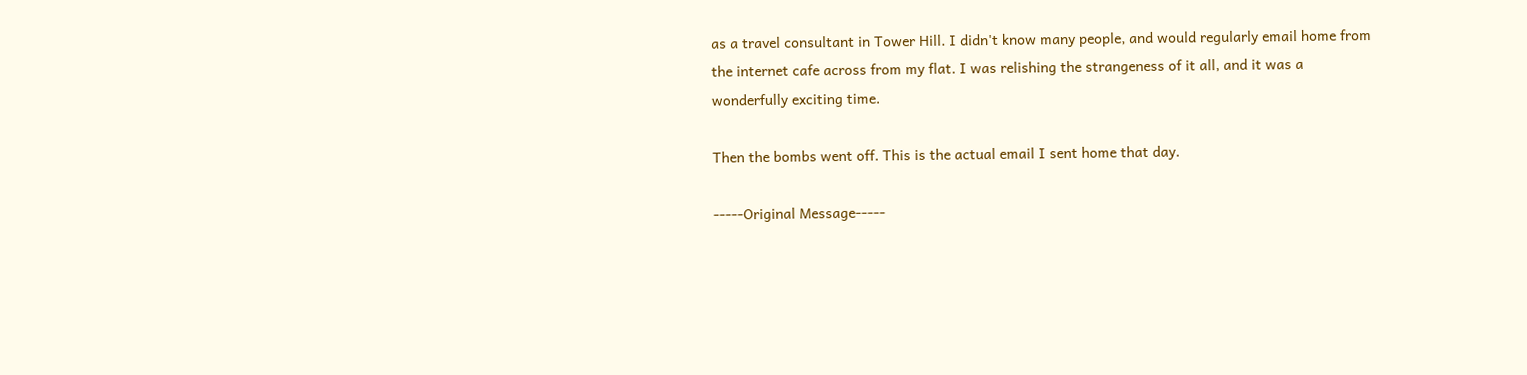as a travel consultant in Tower Hill. I didn't know many people, and would regularly email home from the internet cafe across from my flat. I was relishing the strangeness of it all, and it was a wonderfully exciting time.

Then the bombs went off. This is the actual email I sent home that day.

-----Original Message-----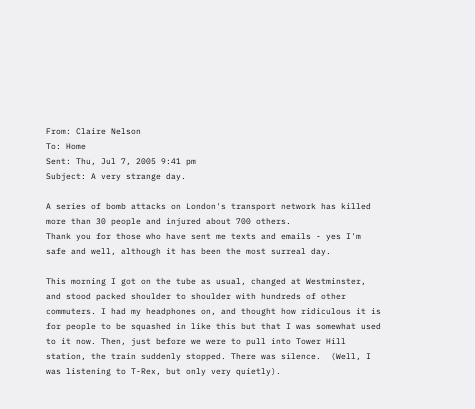From: Claire Nelson
To: Home
Sent: Thu, Jul 7, 2005 9:41 pm
Subject: A very strange day.

A series of bomb attacks on London's transport network has killed more than 30 people and injured about 700 others.
Thank you for those who have sent me texts and emails - yes I'm safe and well, although it has been the most surreal day.

This morning I got on the tube as usual, changed at Westminster, and stood packed shoulder to shoulder with hundreds of other commuters. I had my headphones on, and thought how ridiculous it is for people to be squashed in like this but that I was somewhat used to it now. Then, just before we were to pull into Tower Hill station, the train suddenly stopped. There was silence.  (Well, I was listening to T-Rex, but only very quietly).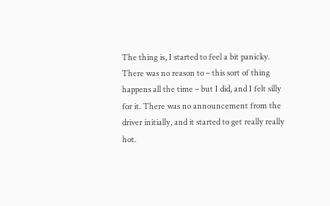The thing is, I started to feel a bit panicky. There was no reason to – this sort of thing happens all the time – but I did, and I felt silly for it. There was no announcement from the driver initially, and it started to get really really hot.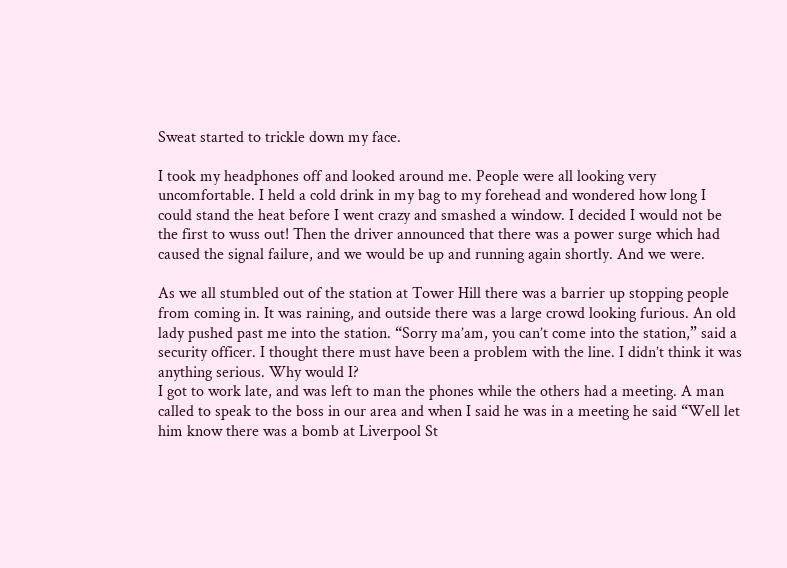Sweat started to trickle down my face.

I took my headphones off and looked around me. People were all looking very uncomfortable. I held a cold drink in my bag to my forehead and wondered how long I could stand the heat before I went crazy and smashed a window. I decided I would not be the first to wuss out! Then the driver announced that there was a power surge which had caused the signal failure, and we would be up and running again shortly. And we were.

As we all stumbled out of the station at Tower Hill there was a barrier up stopping people from coming in. It was raining, and outside there was a large crowd looking furious. An old lady pushed past me into the station. “Sorry ma’am, you can’t come into the station,” said a security officer. I thought there must have been a problem with the line. I didn’t think it was anything serious. Why would I?
I got to work late, and was left to man the phones while the others had a meeting. A man called to speak to the boss in our area and when I said he was in a meeting he said “Well let him know there was a bomb at Liverpool St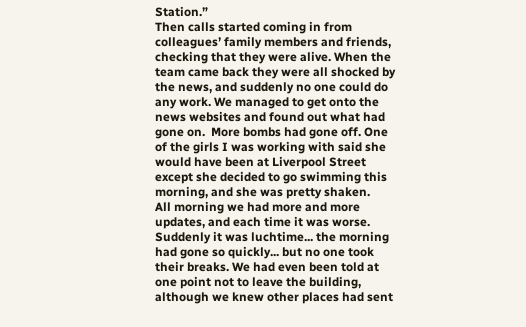Station.”
Then calls started coming in from colleagues’ family members and friends, checking that they were alive. When the team came back they were all shocked by the news, and suddenly no one could do any work. We managed to get onto the news websites and found out what had gone on.  More bombs had gone off. One of the girls I was working with said she would have been at Liverpool Street except she decided to go swimming this morning, and she was pretty shaken.
All morning we had more and more updates, and each time it was worse. Suddenly it was luchtime... the morning had gone so quickly... but no one took their breaks. We had even been told at one point not to leave the building, although we knew other places had sent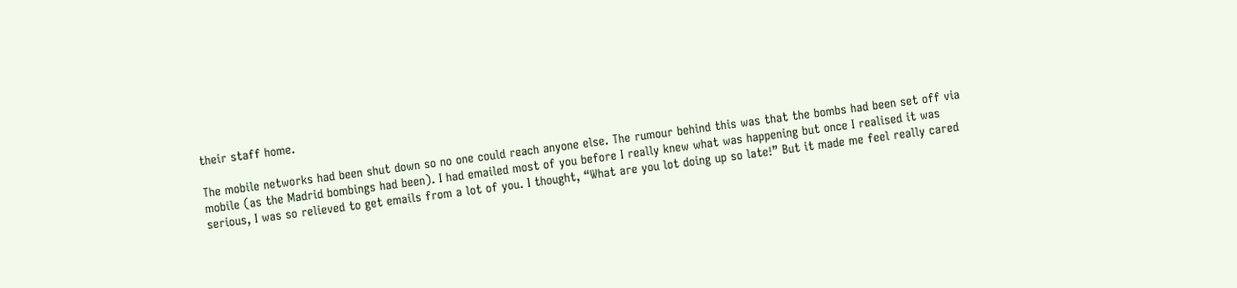their staff home.

The mobile networks had been shut down so no one could reach anyone else. The rumour behind this was that the bombs had been set off via mobile (as the Madrid bombings had been). I had emailed most of you before I really knew what was happening but once I realised it was serious, I was so relieved to get emails from a lot of you. I thought, “What are you lot doing up so late!” But it made me feel really cared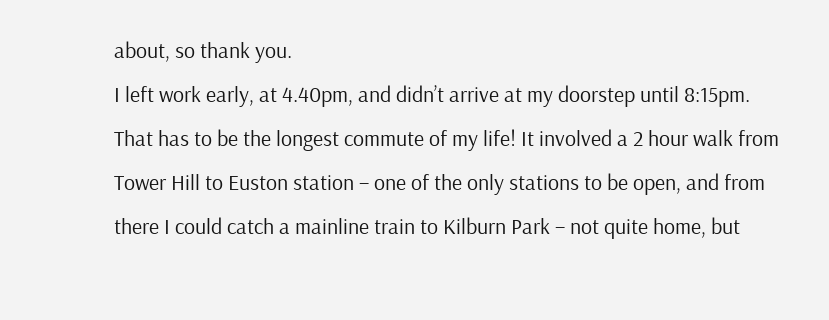about, so thank you.
I left work early, at 4.40pm, and didn’t arrive at my doorstep until 8:15pm.
That has to be the longest commute of my life! It involved a 2 hour walk from Tower Hill to Euston station – one of the only stations to be open, and from there I could catch a mainline train to Kilburn Park – not quite home, but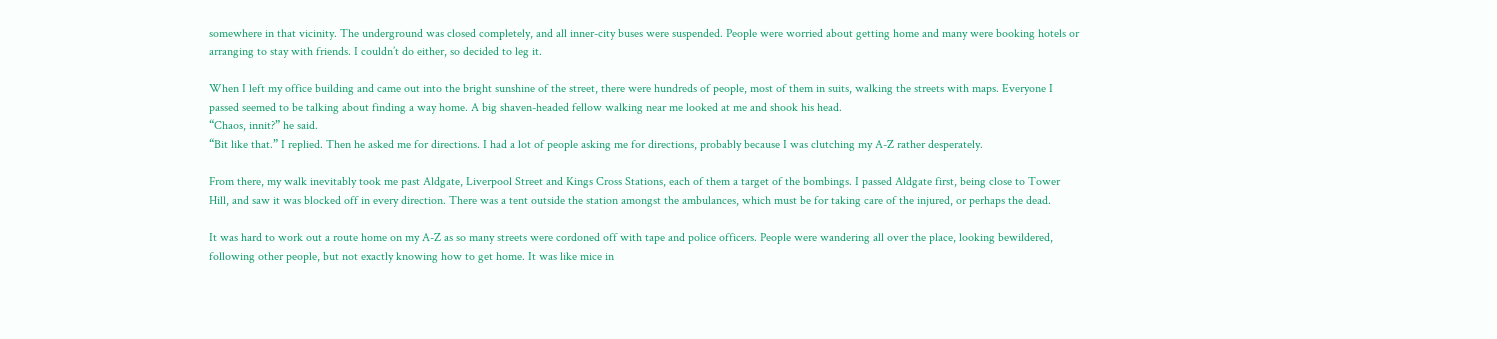somewhere in that vicinity. The underground was closed completely, and all inner-city buses were suspended. People were worried about getting home and many were booking hotels or arranging to stay with friends. I couldn’t do either, so decided to leg it.

When I left my office building and came out into the bright sunshine of the street, there were hundreds of people, most of them in suits, walking the streets with maps. Everyone I passed seemed to be talking about finding a way home. A big shaven-headed fellow walking near me looked at me and shook his head.
“Chaos, innit?” he said.
“Bit like that.” I replied. Then he asked me for directions. I had a lot of people asking me for directions, probably because I was clutching my A-Z rather desperately.

From there, my walk inevitably took me past Aldgate, Liverpool Street and Kings Cross Stations, each of them a target of the bombings. I passed Aldgate first, being close to Tower Hill, and saw it was blocked off in every direction. There was a tent outside the station amongst the ambulances, which must be for taking care of the injured, or perhaps the dead.

It was hard to work out a route home on my A-Z as so many streets were cordoned off with tape and police officers. People were wandering all over the place, looking bewildered, following other people, but not exactly knowing how to get home. It was like mice in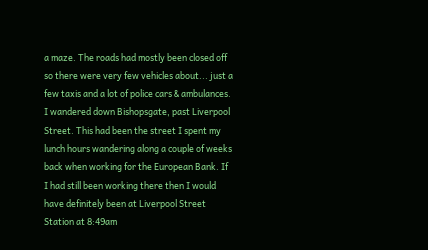a maze. The roads had mostly been closed off so there were very few vehicles about... just a few taxis and a lot of police cars & ambulances.  I wandered down Bishopsgate, past Liverpool Street. This had been the street I spent my lunch hours wandering along a couple of weeks back when working for the European Bank. If I had still been working there then I would have definitely been at Liverpool Street Station at 8:49am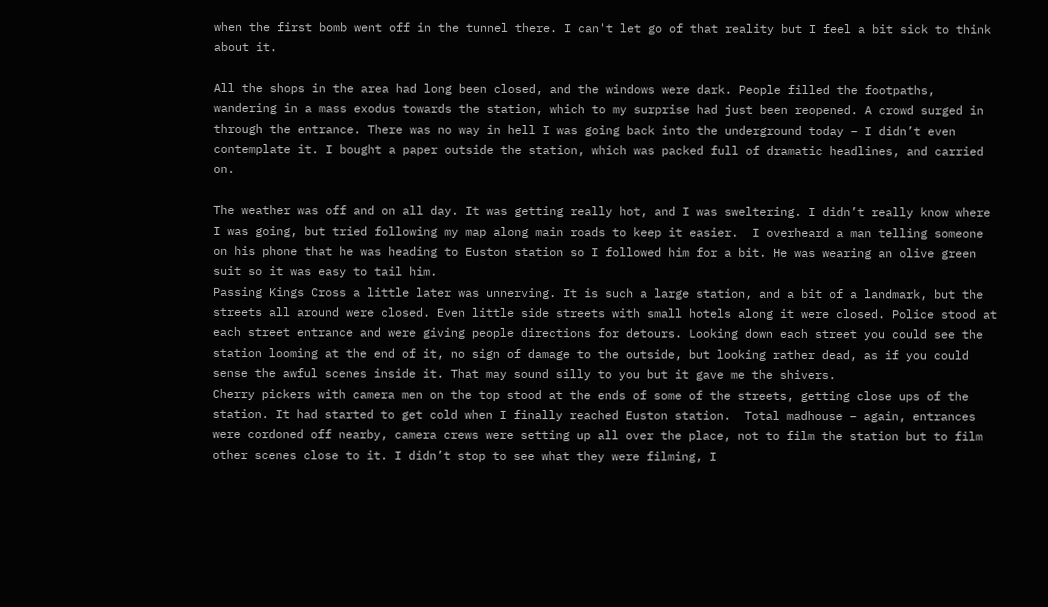when the first bomb went off in the tunnel there. I can't let go of that reality but I feel a bit sick to think about it.

All the shops in the area had long been closed, and the windows were dark. People filled the footpaths, wandering in a mass exodus towards the station, which to my surprise had just been reopened. A crowd surged in through the entrance. There was no way in hell I was going back into the underground today – I didn’t even contemplate it. I bought a paper outside the station, which was packed full of dramatic headlines, and carried on.

The weather was off and on all day. It was getting really hot, and I was sweltering. I didn’t really know where I was going, but tried following my map along main roads to keep it easier.  I overheard a man telling someone on his phone that he was heading to Euston station so I followed him for a bit. He was wearing an olive green suit so it was easy to tail him.
Passing Kings Cross a little later was unnerving. It is such a large station, and a bit of a landmark, but the streets all around were closed. Even little side streets with small hotels along it were closed. Police stood at each street entrance and were giving people directions for detours. Looking down each street you could see the station looming at the end of it, no sign of damage to the outside, but looking rather dead, as if you could sense the awful scenes inside it. That may sound silly to you but it gave me the shivers.
Cherry pickers with camera men on the top stood at the ends of some of the streets, getting close ups of the station. It had started to get cold when I finally reached Euston station.  Total madhouse – again, entrances were cordoned off nearby, camera crews were setting up all over the place, not to film the station but to film other scenes close to it. I didn’t stop to see what they were filming, I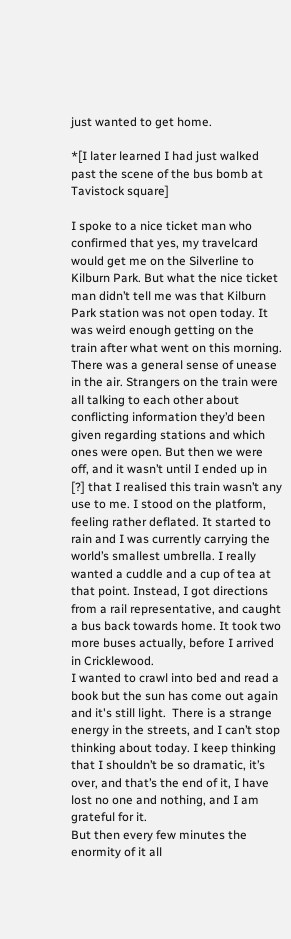just wanted to get home.

*[I later learned I had just walked past the scene of the bus bomb at Tavistock square]

I spoke to a nice ticket man who confirmed that yes, my travelcard would get me on the Silverline to Kilburn Park. But what the nice ticket man didn’t tell me was that Kilburn Park station was not open today. It was weird enough getting on the train after what went on this morning. There was a general sense of unease in the air. Strangers on the train were all talking to each other about conflicting information they’d been given regarding stations and which ones were open. But then we were off, and it wasn’t until I ended up in [?] that I realised this train wasn’t any use to me. I stood on the platform, feeling rather deflated. It started to rain and I was currently carrying the world’s smallest umbrella. I really wanted a cuddle and a cup of tea at that point. Instead, I got directions from a rail representative, and caught a bus back towards home. It took two more buses actually, before I arrived in Cricklewood.
I wanted to crawl into bed and read a book but the sun has come out again and it's still light.  There is a strange energy in the streets, and I can’t stop thinking about today. I keep thinking that I shouldn’t be so dramatic, it’s over, and that’s the end of it, I have lost no one and nothing, and I am grateful for it.
But then every few minutes the enormity of it all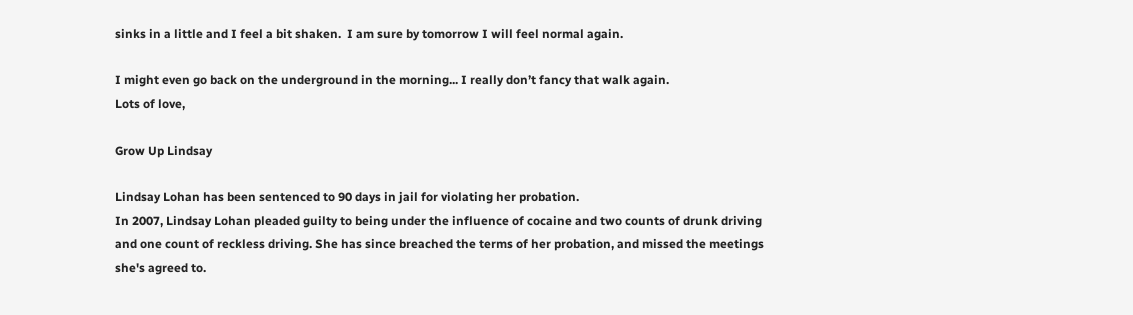sinks in a little and I feel a bit shaken.  I am sure by tomorrow I will feel normal again.

I might even go back on the underground in the morning... I really don’t fancy that walk again.
Lots of love,

Grow Up Lindsay

Lindsay Lohan has been sentenced to 90 days in jail for violating her probation.
In 2007, Lindsay Lohan pleaded guilty to being under the influence of cocaine and two counts of drunk driving and one count of reckless driving. She has since breached the terms of her probation, and missed the meetings she's agreed to.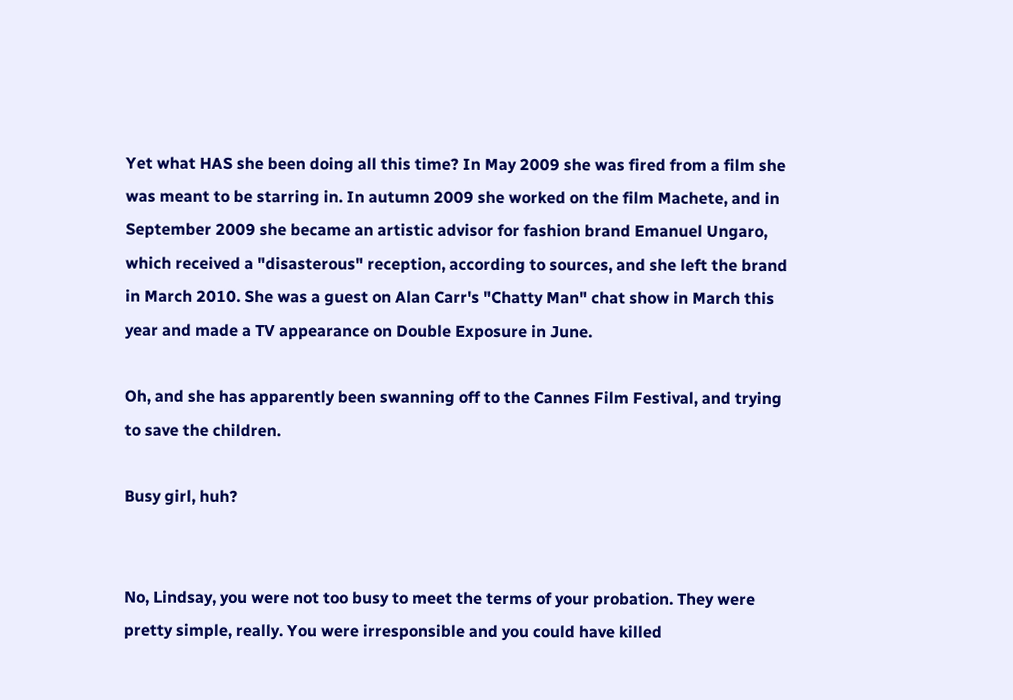Yet what HAS she been doing all this time? In May 2009 she was fired from a film she was meant to be starring in. In autumn 2009 she worked on the film Machete, and in September 2009 she became an artistic advisor for fashion brand Emanuel Ungaro, which received a "disasterous" reception, according to sources, and she left the brand in March 2010. She was a guest on Alan Carr's "Chatty Man" chat show in March this year and made a TV appearance on Double Exposure in June.

Oh, and she has apparently been swanning off to the Cannes Film Festival, and trying to save the children.

Busy girl, huh?


No, Lindsay, you were not too busy to meet the terms of your probation. They were pretty simple, really. You were irresponsible and you could have killed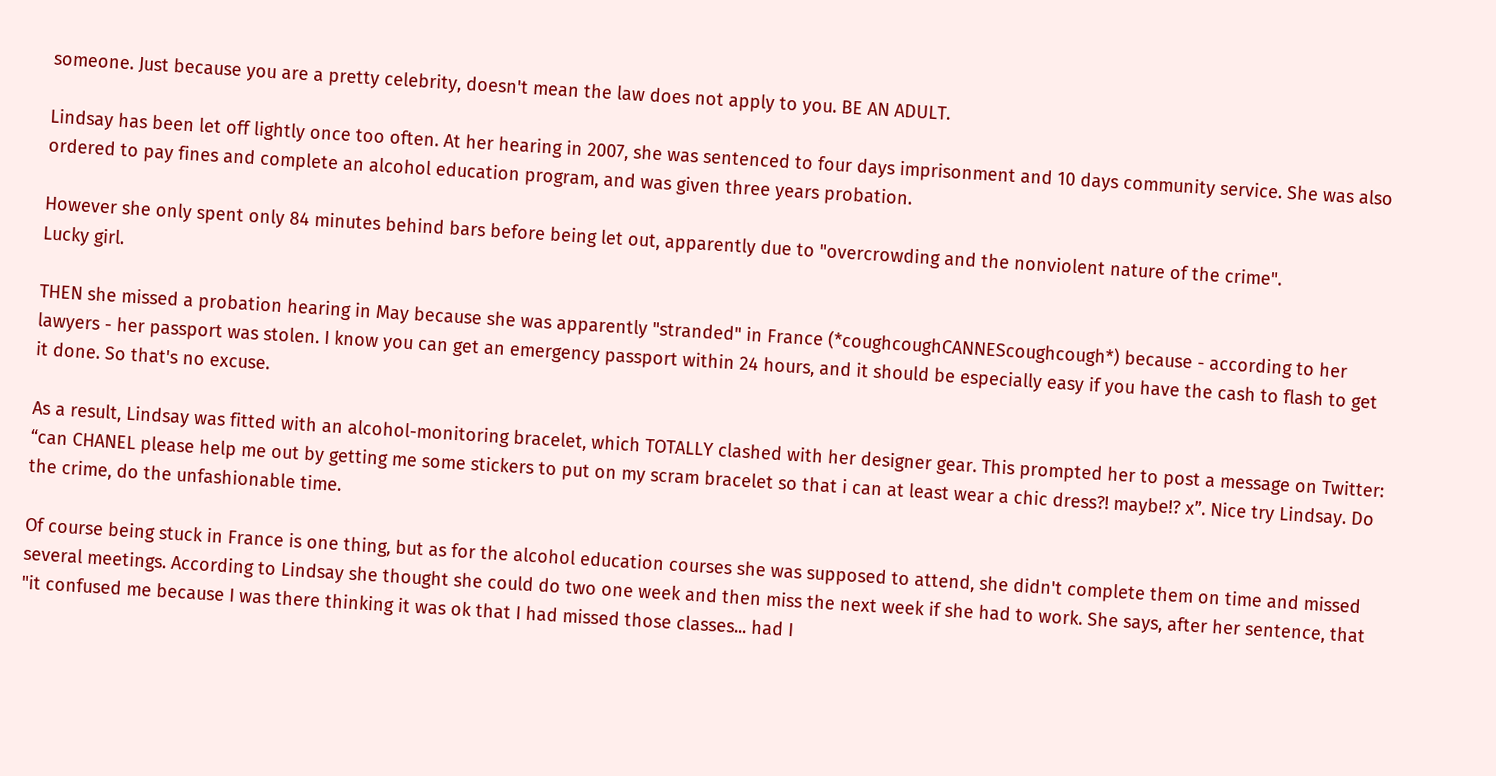someone. Just because you are a pretty celebrity, doesn't mean the law does not apply to you. BE AN ADULT.

Lindsay has been let off lightly once too often. At her hearing in 2007, she was sentenced to four days imprisonment and 10 days community service. She was also ordered to pay fines and complete an alcohol education program, and was given three years probation.

However she only spent only 84 minutes behind bars before being let out, apparently due to "overcrowding and the nonviolent nature of the crime".
Lucky girl.

THEN she missed a probation hearing in May because she was apparently "stranded" in France (*coughcoughCANNEScoughcough*) because - according to her lawyers - her passport was stolen. I know you can get an emergency passport within 24 hours, and it should be especially easy if you have the cash to flash to get it done. So that's no excuse.

As a result, Lindsay was fitted with an alcohol-monitoring bracelet, which TOTALLY clashed with her designer gear. This prompted her to post a message on Twitter: “can CHANEL please help me out by getting me some stickers to put on my scram bracelet so that i can at least wear a chic dress?! maybe!? x”. Nice try Lindsay. Do the crime, do the unfashionable time.

Of course being stuck in France is one thing, but as for the alcohol education courses she was supposed to attend, she didn't complete them on time and missed several meetings. According to Lindsay she thought she could do two one week and then miss the next week if she had to work. She says, after her sentence, that "it confused me because I was there thinking it was ok that I had missed those classes... had I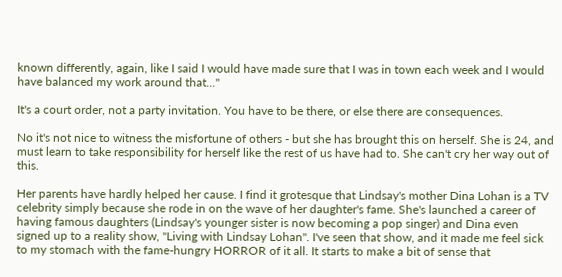known differently, again, like I said I would have made sure that I was in town each week and I would have balanced my work around that..."

It's a court order, not a party invitation. You have to be there, or else there are consequences.

No it's not nice to witness the misfortune of others - but she has brought this on herself. She is 24, and must learn to take responsibility for herself like the rest of us have had to. She can't cry her way out of this.

Her parents have hardly helped her cause. I find it grotesque that Lindsay's mother Dina Lohan is a TV celebrity simply because she rode in on the wave of her daughter's fame. She's launched a career of having famous daughters (Lindsay's younger sister is now becoming a pop singer) and Dina even signed up to a reality show, "Living with Lindsay Lohan". I've seen that show, and it made me feel sick to my stomach with the fame-hungry HORROR of it all. It starts to make a bit of sense that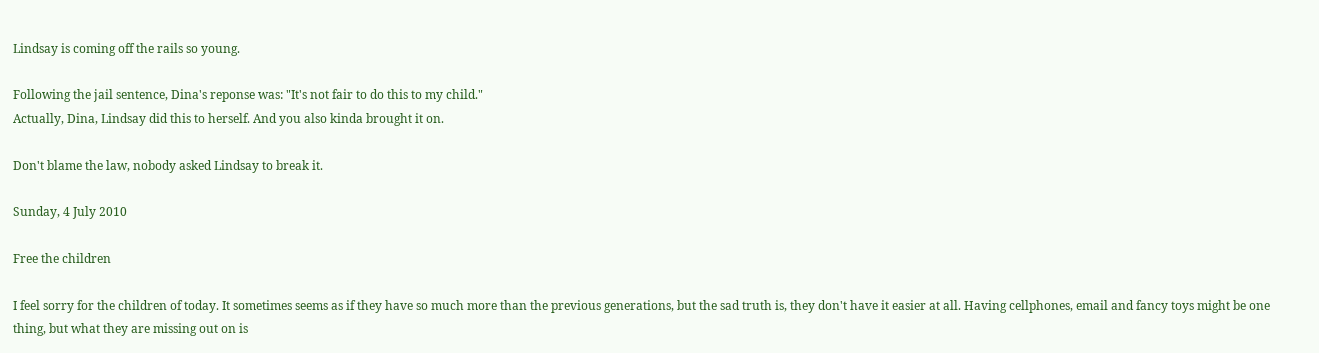Lindsay is coming off the rails so young.

Following the jail sentence, Dina's reponse was: "It's not fair to do this to my child."
Actually, Dina, Lindsay did this to herself. And you also kinda brought it on.

Don't blame the law, nobody asked Lindsay to break it.

Sunday, 4 July 2010

Free the children

I feel sorry for the children of today. It sometimes seems as if they have so much more than the previous generations, but the sad truth is, they don't have it easier at all. Having cellphones, email and fancy toys might be one thing, but what they are missing out on is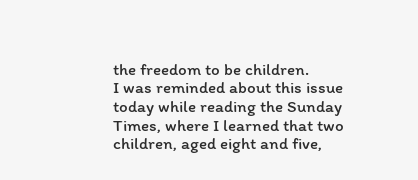the freedom to be children.
I was reminded about this issue today while reading the Sunday Times, where I learned that two children, aged eight and five,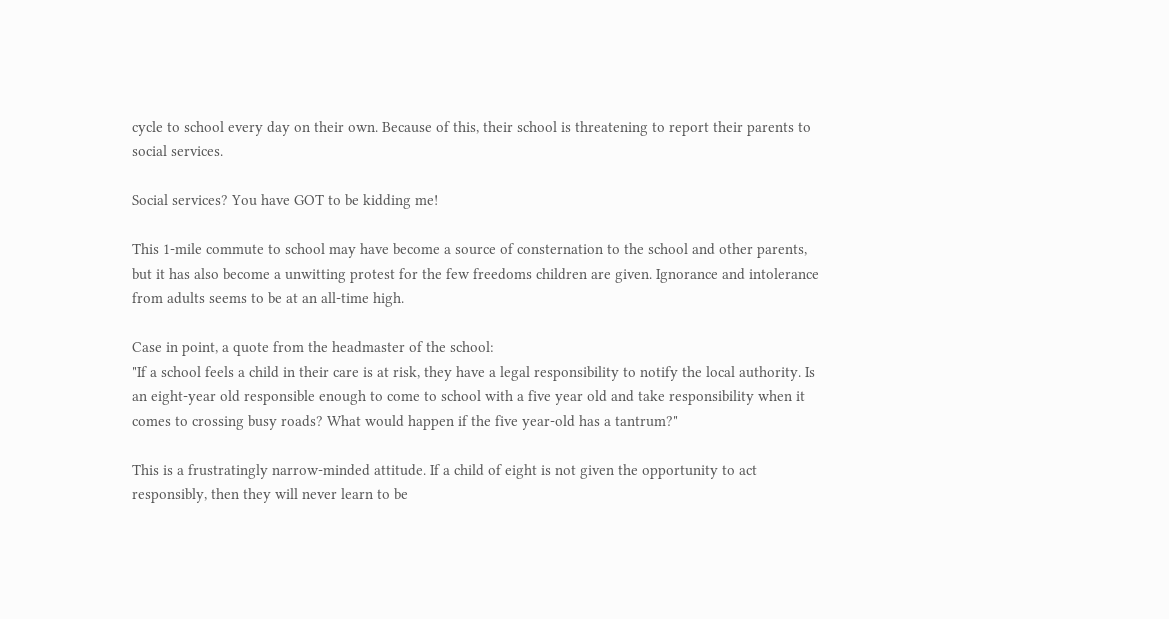cycle to school every day on their own. Because of this, their school is threatening to report their parents to social services.

Social services? You have GOT to be kidding me!

This 1-mile commute to school may have become a source of consternation to the school and other parents, but it has also become a unwitting protest for the few freedoms children are given. Ignorance and intolerance from adults seems to be at an all-time high.

Case in point, a quote from the headmaster of the school:
"If a school feels a child in their care is at risk, they have a legal responsibility to notify the local authority. Is an eight-year old responsible enough to come to school with a five year old and take responsibility when it comes to crossing busy roads? What would happen if the five year-old has a tantrum?"

This is a frustratingly narrow-minded attitude. If a child of eight is not given the opportunity to act responsibly, then they will never learn to be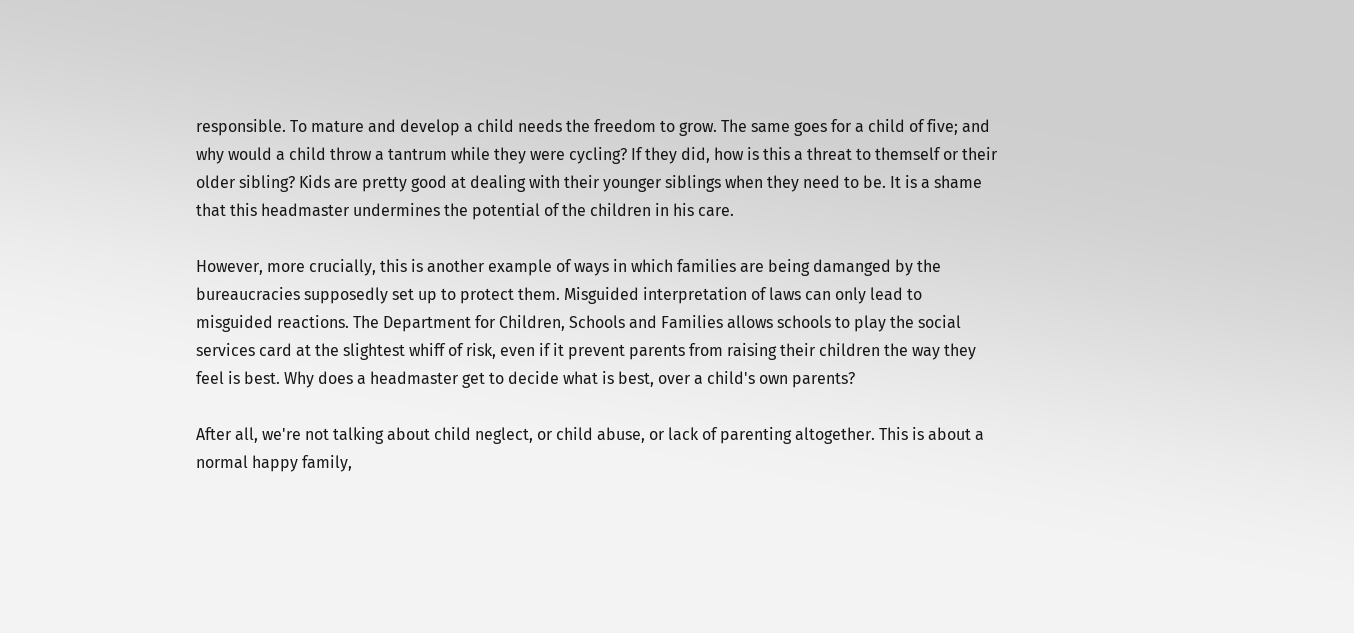responsible. To mature and develop a child needs the freedom to grow. The same goes for a child of five; and why would a child throw a tantrum while they were cycling? If they did, how is this a threat to themself or their older sibling? Kids are pretty good at dealing with their younger siblings when they need to be. It is a shame that this headmaster undermines the potential of the children in his care.

However, more crucially, this is another example of ways in which families are being damanged by the bureaucracies supposedly set up to protect them. Misguided interpretation of laws can only lead to misguided reactions. The Department for Children, Schools and Families allows schools to play the social services card at the slightest whiff of risk, even if it prevent parents from raising their children the way they feel is best. Why does a headmaster get to decide what is best, over a child's own parents?

After all, we're not talking about child neglect, or child abuse, or lack of parenting altogether. This is about a normal happy family,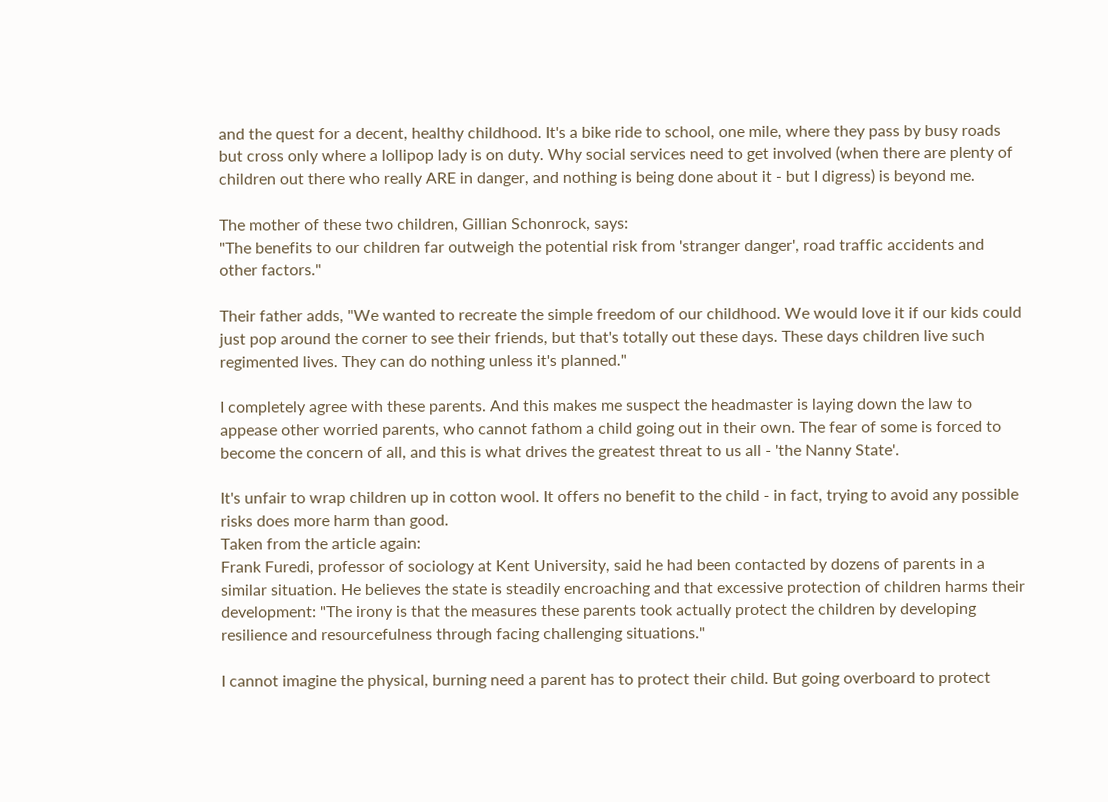and the quest for a decent, healthy childhood. It's a bike ride to school, one mile, where they pass by busy roads but cross only where a lollipop lady is on duty. Why social services need to get involved (when there are plenty of children out there who really ARE in danger, and nothing is being done about it - but I digress) is beyond me.

The mother of these two children, Gillian Schonrock, says:
"The benefits to our children far outweigh the potential risk from 'stranger danger', road traffic accidents and other factors."

Their father adds, "We wanted to recreate the simple freedom of our childhood. We would love it if our kids could just pop around the corner to see their friends, but that's totally out these days. These days children live such regimented lives. They can do nothing unless it's planned."

I completely agree with these parents. And this makes me suspect the headmaster is laying down the law to appease other worried parents, who cannot fathom a child going out in their own. The fear of some is forced to become the concern of all, and this is what drives the greatest threat to us all - 'the Nanny State'.

It's unfair to wrap children up in cotton wool. It offers no benefit to the child - in fact, trying to avoid any possible risks does more harm than good.
Taken from the article again:
Frank Furedi, professor of sociology at Kent University, said he had been contacted by dozens of parents in a similar situation. He believes the state is steadily encroaching and that excessive protection of children harms their development: "The irony is that the measures these parents took actually protect the children by developing resilience and resourcefulness through facing challenging situations."

I cannot imagine the physical, burning need a parent has to protect their child. But going overboard to protect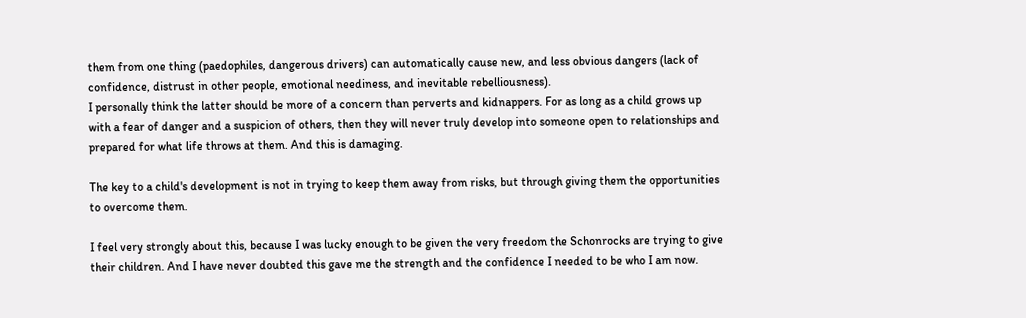them from one thing (paedophiles, dangerous drivers) can automatically cause new, and less obvious dangers (lack of confidence, distrust in other people, emotional neediness, and inevitable rebelliousness).
I personally think the latter should be more of a concern than perverts and kidnappers. For as long as a child grows up with a fear of danger and a suspicion of others, then they will never truly develop into someone open to relationships and prepared for what life throws at them. And this is damaging.

The key to a child's development is not in trying to keep them away from risks, but through giving them the opportunities to overcome them.

I feel very strongly about this, because I was lucky enough to be given the very freedom the Schonrocks are trying to give their children. And I have never doubted this gave me the strength and the confidence I needed to be who I am now.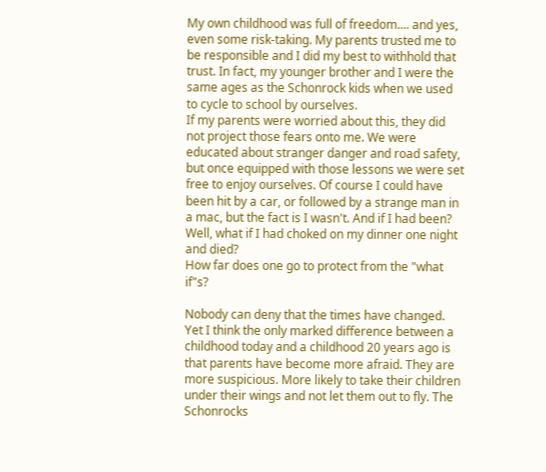My own childhood was full of freedom.... and yes, even some risk-taking. My parents trusted me to be responsible and I did my best to withhold that trust. In fact, my younger brother and I were the same ages as the Schonrock kids when we used to cycle to school by ourselves.
If my parents were worried about this, they did not project those fears onto me. We were educated about stranger danger and road safety, but once equipped with those lessons we were set free to enjoy ourselves. Of course I could have been hit by a car, or followed by a strange man in a mac, but the fact is I wasn't. And if I had been?
Well, what if I had choked on my dinner one night and died?
How far does one go to protect from the "what if"s?

Nobody can deny that the times have changed. Yet I think the only marked difference between a childhood today and a childhood 20 years ago is that parents have become more afraid. They are more suspicious. More likely to take their children under their wings and not let them out to fly. The Schonrocks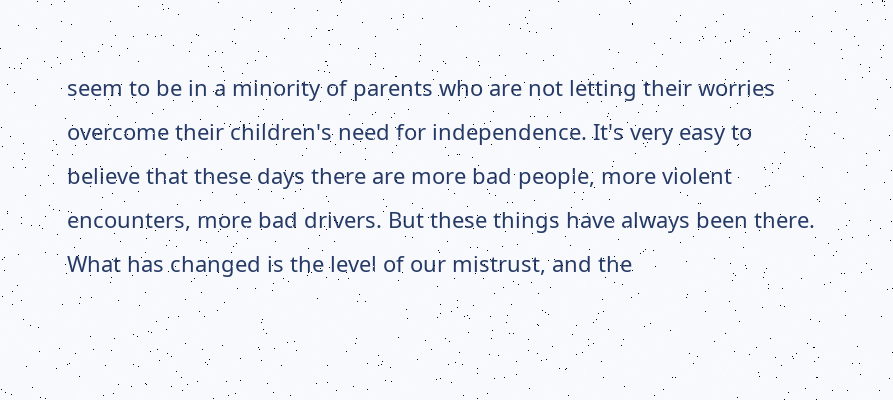seem to be in a minority of parents who are not letting their worries overcome their children's need for independence. It's very easy to believe that these days there are more bad people, more violent encounters, more bad drivers. But these things have always been there. What has changed is the level of our mistrust, and the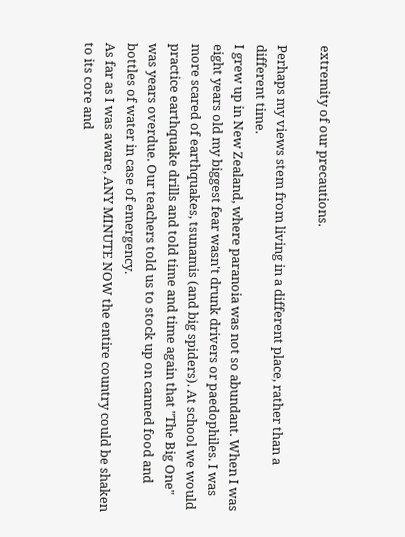extremity of our precautions.

Perhaps my views stem from living in a different place, rather than a different time.
I grew up in New Zealand, where paranoia was not so abundant. When I was eight years old my biggest fear wasn't drunk drivers or paedophiles. I was more scared of earthquakes, tsunamis (and big spiders). At school we would practice earthquake drills and told time and time again that "The Big One" was years overdue. Our teachers told us to stock up on canned food and bottles of water in case of emergency.
As far as I was aware, ANY MINUTE NOW the entire country could be shaken to its core and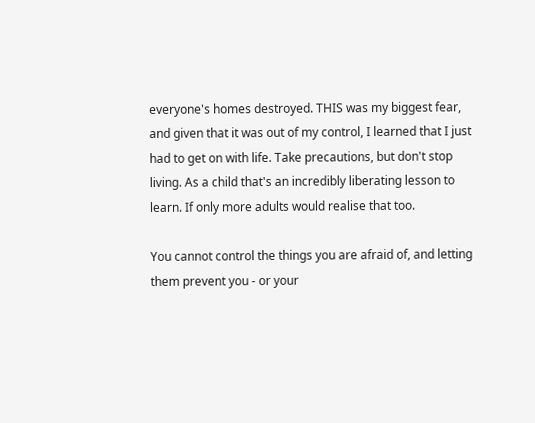everyone's homes destroyed. THIS was my biggest fear, and given that it was out of my control, I learned that I just had to get on with life. Take precautions, but don't stop living. As a child that's an incredibly liberating lesson to learn. If only more adults would realise that too.

You cannot control the things you are afraid of, and letting them prevent you - or your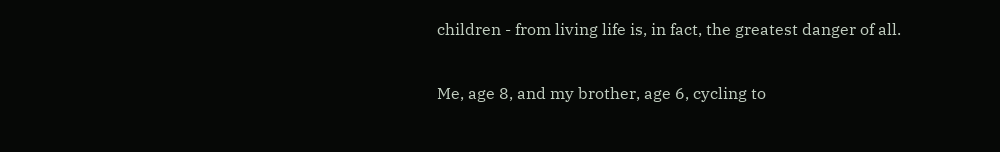children - from living life is, in fact, the greatest danger of all.

Me, age 8, and my brother, age 6, cycling to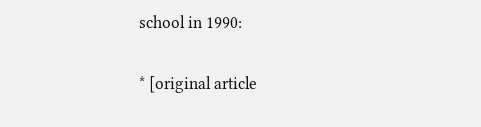school in 1990:

* [original article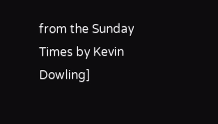from the Sunday Times by Kevin Dowling]